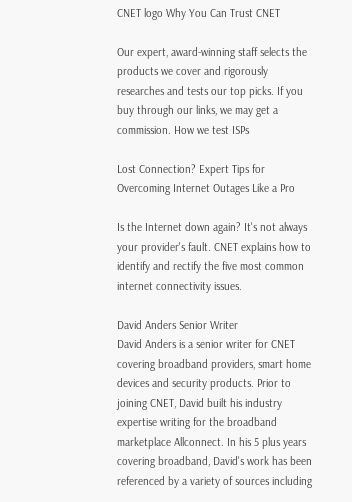CNET logo Why You Can Trust CNET

Our expert, award-winning staff selects the products we cover and rigorously researches and tests our top picks. If you buy through our links, we may get a commission. How we test ISPs

Lost Connection? Expert Tips for Overcoming Internet Outages Like a Pro

Is the Internet down again? It's not always your provider's fault. CNET explains how to identify and rectify the five most common internet connectivity issues.

David Anders Senior Writer
David Anders is a senior writer for CNET covering broadband providers, smart home devices and security products. Prior to joining CNET, David built his industry expertise writing for the broadband marketplace Allconnect. In his 5 plus years covering broadband, David's work has been referenced by a variety of sources including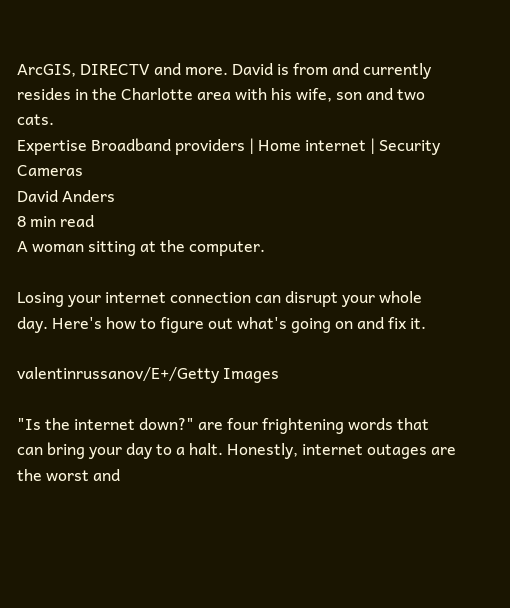ArcGIS, DIRECTV and more. David is from and currently resides in the Charlotte area with his wife, son and two cats.
Expertise Broadband providers | Home internet | Security Cameras
David Anders
8 min read
A woman sitting at the computer.

Losing your internet connection can disrupt your whole day. Here's how to figure out what's going on and fix it.

valentinrussanov/E+/Getty Images

"Is the internet down?" are four frightening words that can bring your day to a halt. Honestly, internet outages are the worst and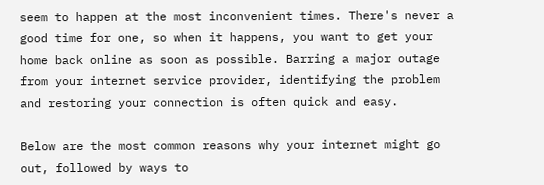seem to happen at the most inconvenient times. There's never a good time for one, so when it happens, you want to get your home back online as soon as possible. Barring a major outage from your internet service provider, identifying the problem and restoring your connection is often quick and easy.

Below are the most common reasons why your internet might go out, followed by ways to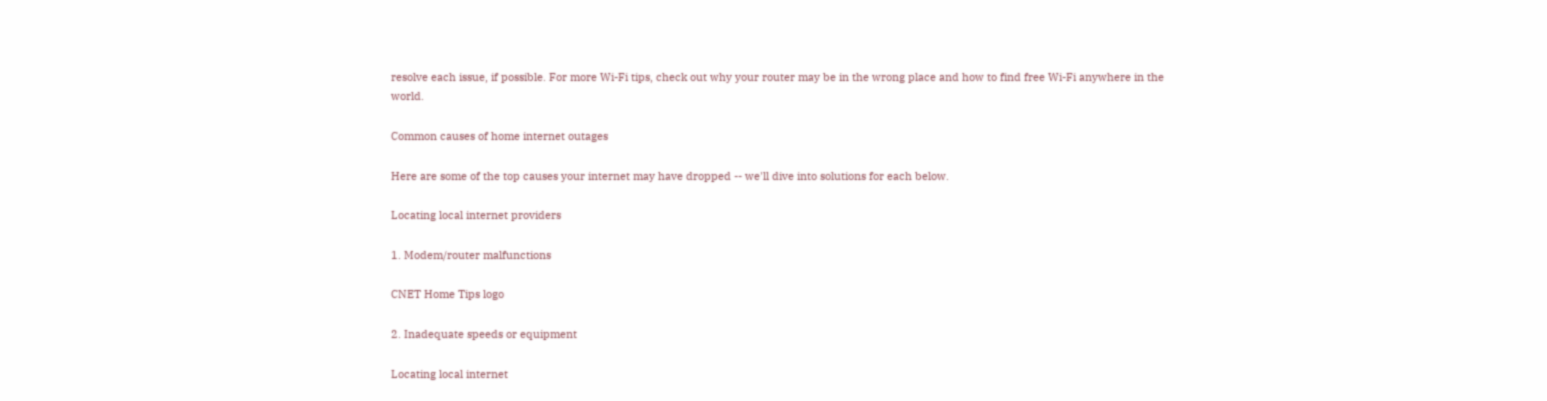resolve each issue, if possible. For more Wi-Fi tips, check out why your router may be in the wrong place and how to find free Wi-Fi anywhere in the world.

Common causes of home internet outages

Here are some of the top causes your internet may have dropped -- we'll dive into solutions for each below.

Locating local internet providers

1. Modem/router malfunctions

CNET Home Tips logo

2. Inadequate speeds or equipment

Locating local internet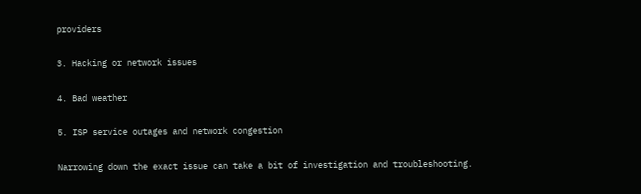providers

3. Hacking or network issues

4. Bad weather

5. ISP service outages and network congestion

Narrowing down the exact issue can take a bit of investigation and troubleshooting.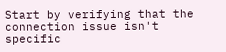Start by verifying that the connection issue isn't specific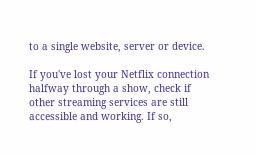to a single website, server or device.

If you've lost your Netflix connection halfway through a show, check if other streaming services are still accessible and working. If so,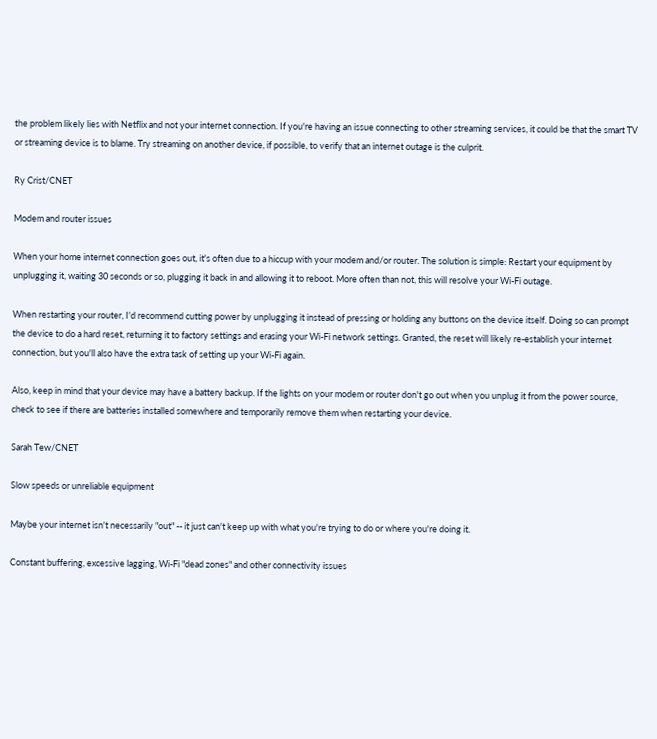the problem likely lies with Netflix and not your internet connection. If you're having an issue connecting to other streaming services, it could be that the smart TV or streaming device is to blame. Try streaming on another device, if possible, to verify that an internet outage is the culprit.

Ry Crist/CNET

Modem and router issues

When your home internet connection goes out, it's often due to a hiccup with your modem and/or router. The solution is simple: Restart your equipment by unplugging it, waiting 30 seconds or so, plugging it back in and allowing it to reboot. More often than not, this will resolve your Wi-Fi outage.

When restarting your router, I'd recommend cutting power by unplugging it instead of pressing or holding any buttons on the device itself. Doing so can prompt the device to do a hard reset, returning it to factory settings and erasing your Wi-Fi network settings. Granted, the reset will likely re-establish your internet connection, but you'll also have the extra task of setting up your Wi-Fi again.

Also, keep in mind that your device may have a battery backup. If the lights on your modem or router don't go out when you unplug it from the power source, check to see if there are batteries installed somewhere and temporarily remove them when restarting your device.

Sarah Tew/CNET

Slow speeds or unreliable equipment

Maybe your internet isn't necessarily "out" -- it just can't keep up with what you're trying to do or where you're doing it.

Constant buffering, excessive lagging, Wi-Fi "dead zones" and other connectivity issues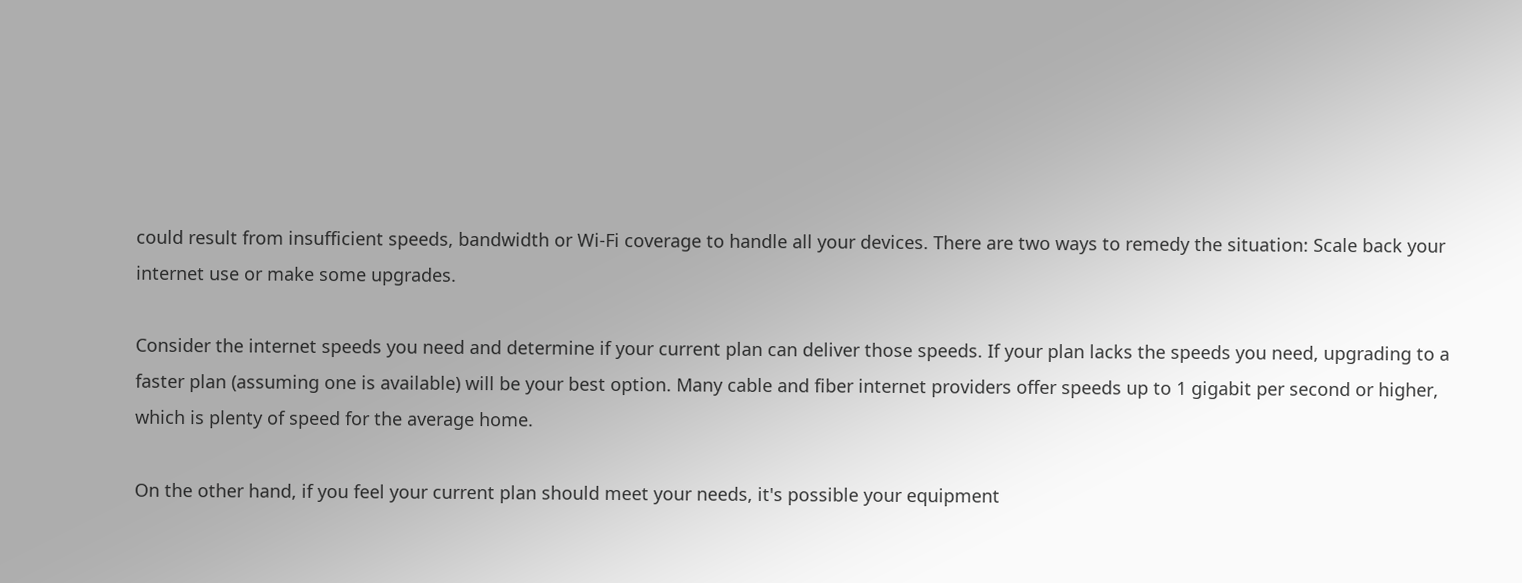could result from insufficient speeds, bandwidth or Wi-Fi coverage to handle all your devices. There are two ways to remedy the situation: Scale back your internet use or make some upgrades.

Consider the internet speeds you need and determine if your current plan can deliver those speeds. If your plan lacks the speeds you need, upgrading to a faster plan (assuming one is available) will be your best option. Many cable and fiber internet providers offer speeds up to 1 gigabit per second or higher, which is plenty of speed for the average home.

On the other hand, if you feel your current plan should meet your needs, it's possible your equipment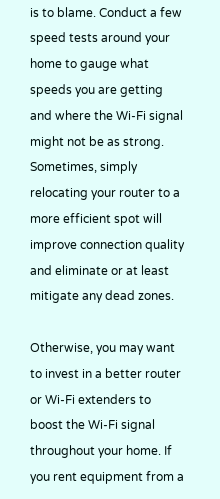is to blame. Conduct a few speed tests around your home to gauge what speeds you are getting and where the Wi-Fi signal might not be as strong. Sometimes, simply relocating your router to a more efficient spot will improve connection quality and eliminate or at least mitigate any dead zones.

Otherwise, you may want to invest in a better router or Wi-Fi extenders to boost the Wi-Fi signal throughout your home. If you rent equipment from a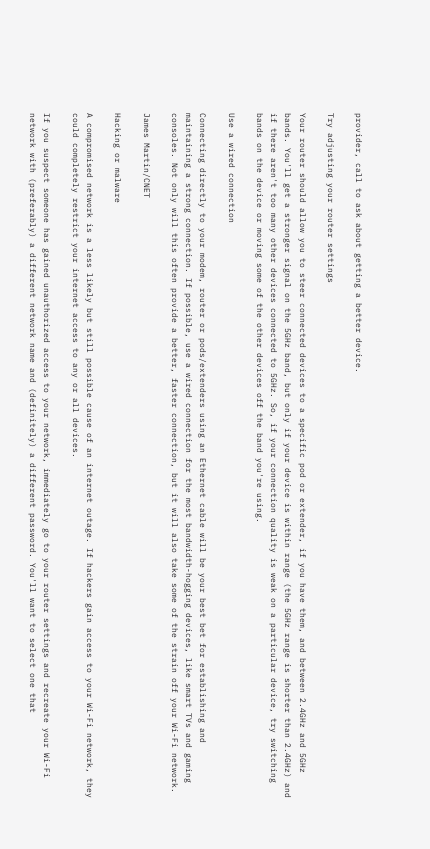provider, call to ask about getting a better device.

Try adjusting your router settings

Your router should allow you to steer connected devices to a specific pod or extender, if you have them, and between 2.4GHz and 5GHz bands. You'll get a stronger signal on the 5GHz band, but only if your device is within range (the 5GHz range is shorter than 2.4GHz) and if there aren't too many other devices connected to 5GHz. So, if your connection quality is weak on a particular device, try switching bands on the device or moving some of the other devices off the band you're using.

Use a wired connection

Connecting directly to your modem, router or pods/extenders using an Ethernet cable will be your best bet for establishing and maintaining a strong connection. If possible, use a wired connection for the most bandwidth-hogging devices, like smart TVs and gaming consoles. Not only will this often provide a better, faster connection, but it will also take some of the strain off your Wi-Fi network.

James Martin/CNET

Hacking or malware

A compromised network is a less likely but still possible cause of an internet outage. If hackers gain access to your Wi-Fi network, they could completely restrict your internet access to any or all devices.

If you suspect someone has gained unauthorized access to your network, immediately go to your router settings and recreate your Wi-Fi network with (preferably) a different network name and (definitely) a different password. You'll want to select one that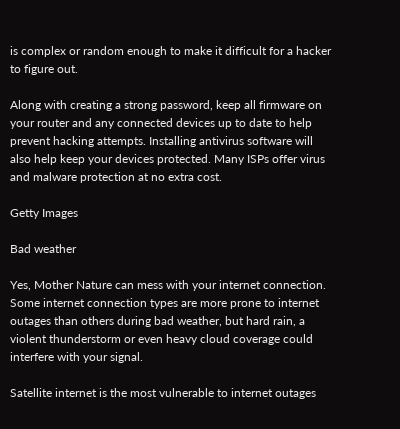is complex or random enough to make it difficult for a hacker to figure out.

Along with creating a strong password, keep all firmware on your router and any connected devices up to date to help prevent hacking attempts. Installing antivirus software will also help keep your devices protected. Many ISPs offer virus and malware protection at no extra cost.

Getty Images

Bad weather

Yes, Mother Nature can mess with your internet connection. Some internet connection types are more prone to internet outages than others during bad weather, but hard rain, a violent thunderstorm or even heavy cloud coverage could interfere with your signal.

Satellite internet is the most vulnerable to internet outages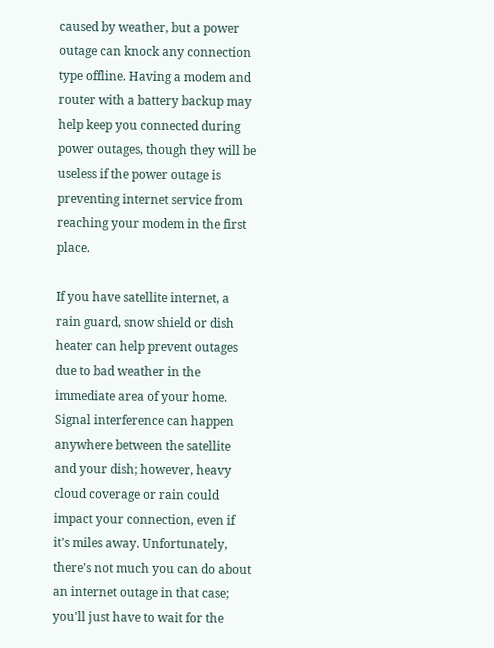caused by weather, but a power outage can knock any connection type offline. Having a modem and router with a battery backup may help keep you connected during power outages, though they will be useless if the power outage is preventing internet service from reaching your modem in the first place.

If you have satellite internet, a rain guard, snow shield or dish heater can help prevent outages due to bad weather in the immediate area of your home. Signal interference can happen anywhere between the satellite and your dish; however, heavy cloud coverage or rain could impact your connection, even if it's miles away. Unfortunately, there's not much you can do about an internet outage in that case; you'll just have to wait for the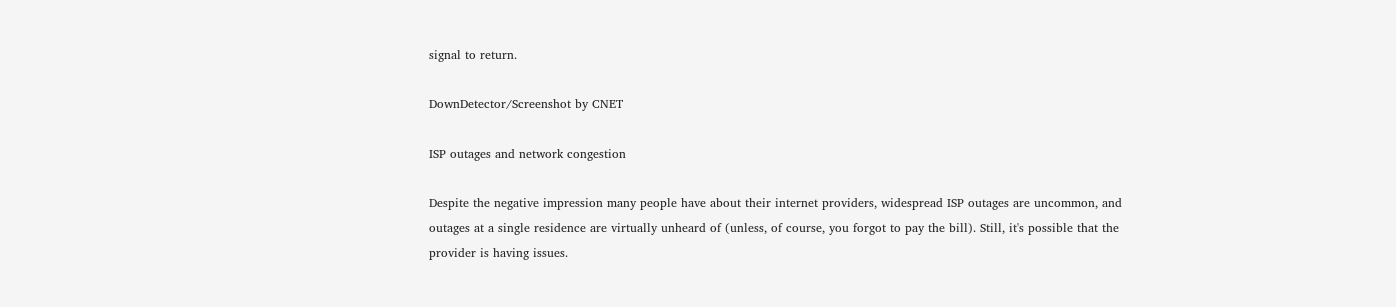signal to return.

DownDetector/Screenshot by CNET

ISP outages and network congestion

Despite the negative impression many people have about their internet providers, widespread ISP outages are uncommon, and outages at a single residence are virtually unheard of (unless, of course, you forgot to pay the bill). Still, it's possible that the provider is having issues.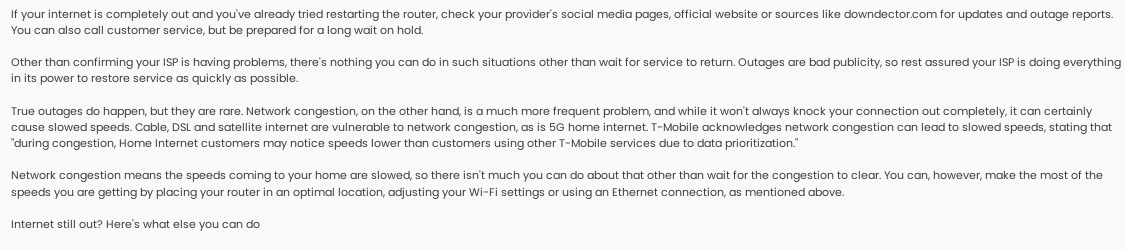If your internet is completely out and you've already tried restarting the router, check your provider's social media pages, official website or sources like downdector.com for updates and outage reports. You can also call customer service, but be prepared for a long wait on hold.

Other than confirming your ISP is having problems, there's nothing you can do in such situations other than wait for service to return. Outages are bad publicity, so rest assured your ISP is doing everything in its power to restore service as quickly as possible.

True outages do happen, but they are rare. Network congestion, on the other hand, is a much more frequent problem, and while it won't always knock your connection out completely, it can certainly cause slowed speeds. Cable, DSL and satellite internet are vulnerable to network congestion, as is 5G home internet. T-Mobile acknowledges network congestion can lead to slowed speeds, stating that "during congestion, Home Internet customers may notice speeds lower than customers using other T-Mobile services due to data prioritization."

Network congestion means the speeds coming to your home are slowed, so there isn't much you can do about that other than wait for the congestion to clear. You can, however, make the most of the speeds you are getting by placing your router in an optimal location, adjusting your Wi-Fi settings or using an Ethernet connection, as mentioned above.

Internet still out? Here's what else you can do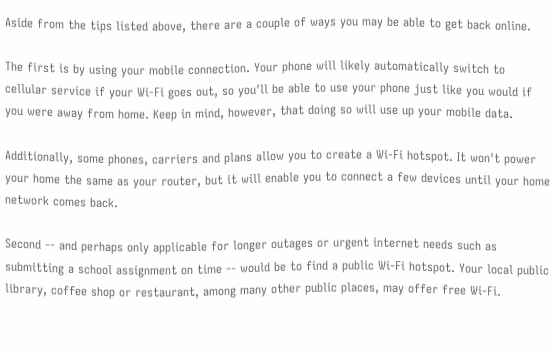Aside from the tips listed above, there are a couple of ways you may be able to get back online.

The first is by using your mobile connection. Your phone will likely automatically switch to cellular service if your Wi-Fi goes out, so you'll be able to use your phone just like you would if you were away from home. Keep in mind, however, that doing so will use up your mobile data.

Additionally, some phones, carriers and plans allow you to create a Wi-Fi hotspot. It won't power your home the same as your router, but it will enable you to connect a few devices until your home network comes back.

Second -- and perhaps only applicable for longer outages or urgent internet needs such as submitting a school assignment on time -- would be to find a public Wi-Fi hotspot. Your local public library, coffee shop or restaurant, among many other public places, may offer free Wi-Fi.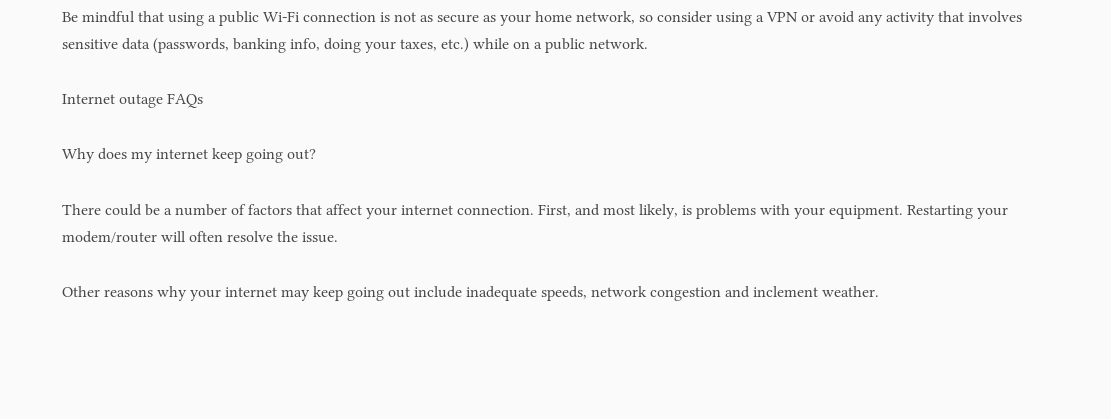Be mindful that using a public Wi-Fi connection is not as secure as your home network, so consider using a VPN or avoid any activity that involves sensitive data (passwords, banking info, doing your taxes, etc.) while on a public network.

Internet outage FAQs

Why does my internet keep going out?

There could be a number of factors that affect your internet connection. First, and most likely, is problems with your equipment. Restarting your modem/router will often resolve the issue.

Other reasons why your internet may keep going out include inadequate speeds, network congestion and inclement weather.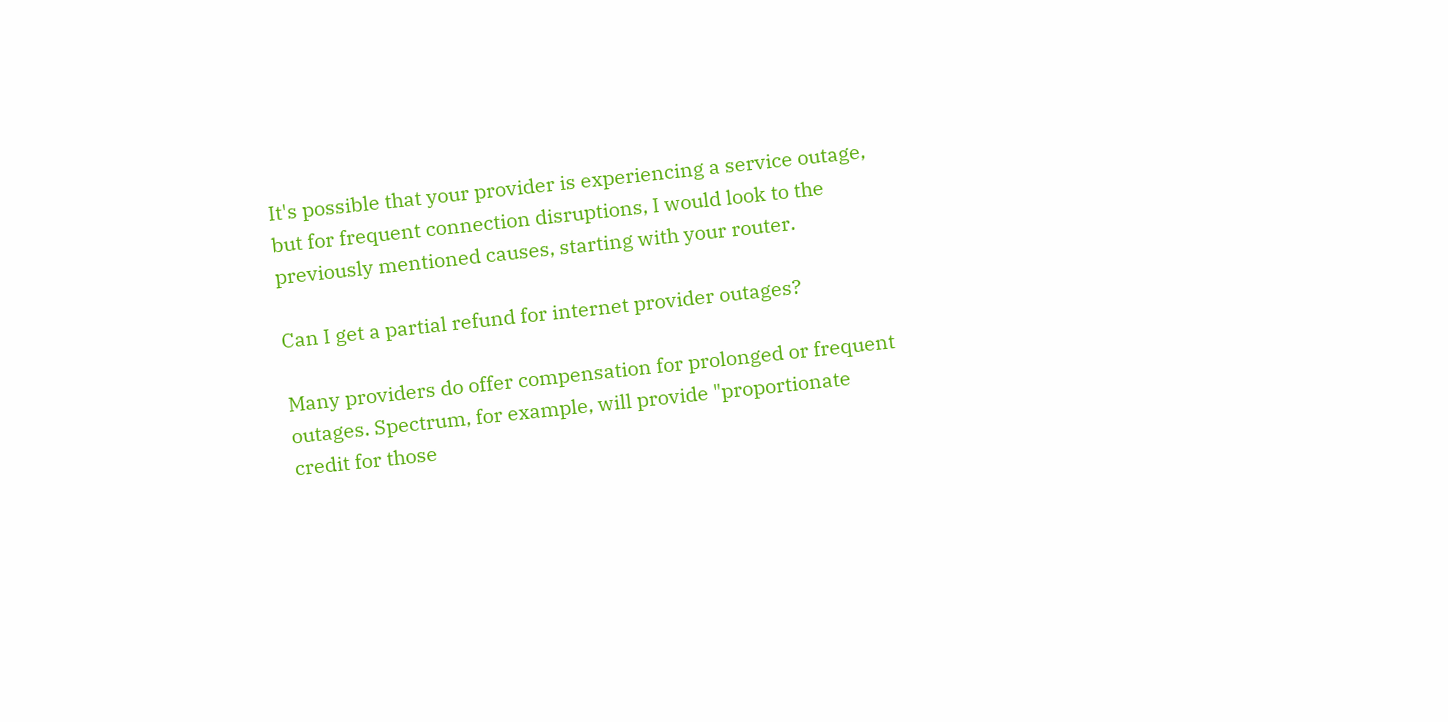It's possible that your provider is experiencing a service outage, but for frequent connection disruptions, I would look to the previously mentioned causes, starting with your router.

Can I get a partial refund for internet provider outages?

Many providers do offer compensation for prolonged or frequent outages. Spectrum, for example, will provide "proportionate credit for those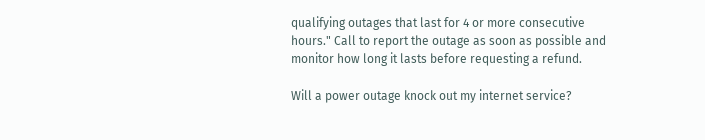qualifying outages that last for 4 or more consecutive hours." Call to report the outage as soon as possible and monitor how long it lasts before requesting a refund.

Will a power outage knock out my internet service?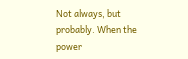Not always, but probably. When the power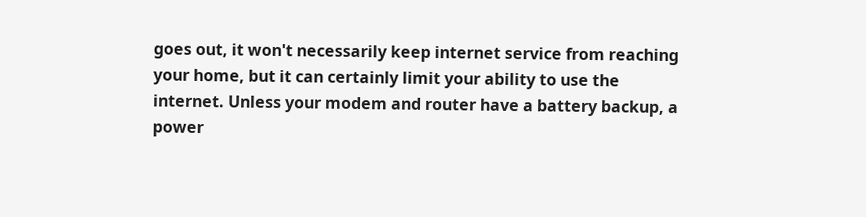goes out, it won't necessarily keep internet service from reaching your home, but it can certainly limit your ability to use the internet. Unless your modem and router have a battery backup, a power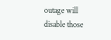outage will disable those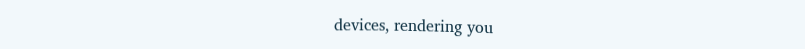devices, rendering you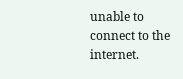unable to connect to the internet.